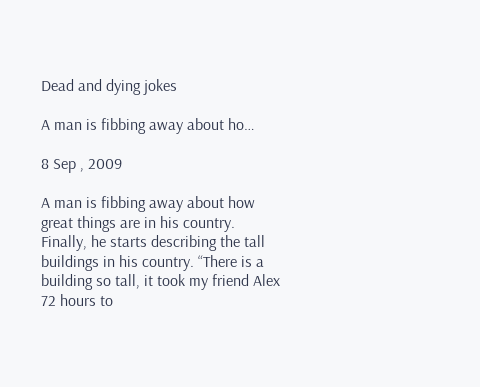Dead and dying jokes

A man is fibbing away about ho…

8 Sep , 2009

A man is fibbing away about how great things are in his country. Finally, he starts describing the tall buildings in his country. “There is a building so tall, it took my friend Alex 72 hours to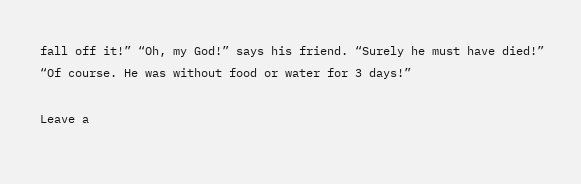fall off it!” “Oh, my God!” says his friend. “Surely he must have died!” “Of course. He was without food or water for 3 days!”

Leave a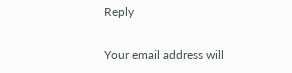Reply

Your email address will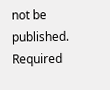not be published. Required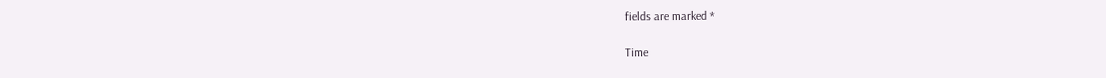fields are marked *

Time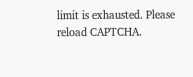limit is exhausted. Please reload CAPTCHA.